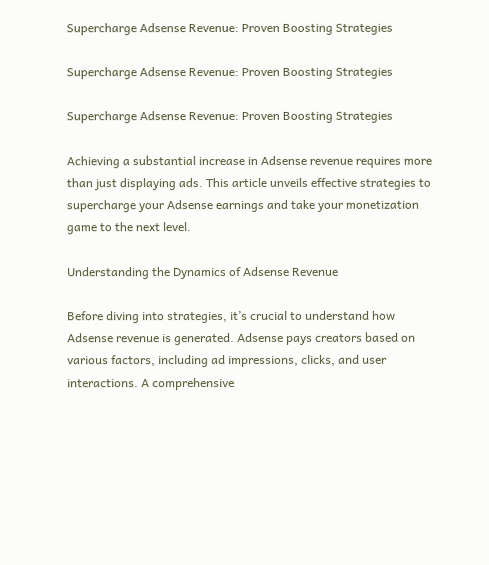Supercharge Adsense Revenue: Proven Boosting Strategies

Supercharge Adsense Revenue: Proven Boosting Strategies

Supercharge Adsense Revenue: Proven Boosting Strategies

Achieving a substantial increase in Adsense revenue requires more than just displaying ads. This article unveils effective strategies to supercharge your Adsense earnings and take your monetization game to the next level.

Understanding the Dynamics of Adsense Revenue

Before diving into strategies, it’s crucial to understand how Adsense revenue is generated. Adsense pays creators based on various factors, including ad impressions, clicks, and user interactions. A comprehensive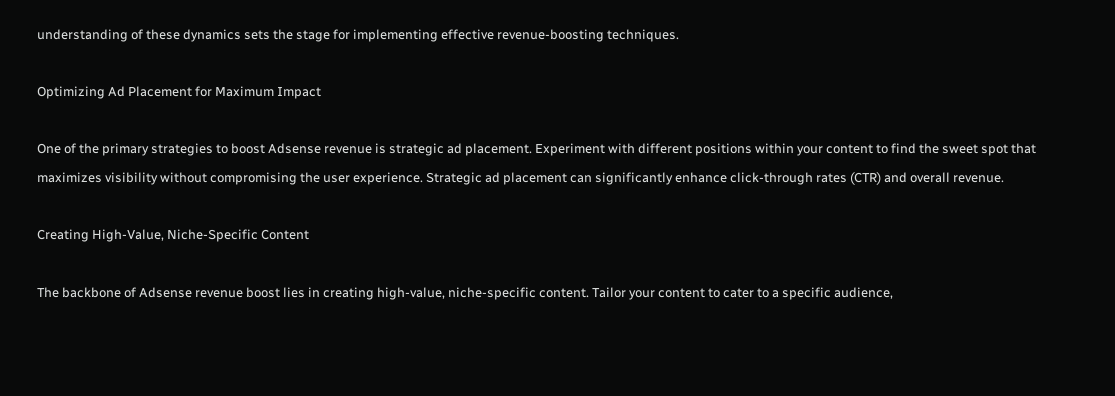understanding of these dynamics sets the stage for implementing effective revenue-boosting techniques.

Optimizing Ad Placement for Maximum Impact

One of the primary strategies to boost Adsense revenue is strategic ad placement. Experiment with different positions within your content to find the sweet spot that maximizes visibility without compromising the user experience. Strategic ad placement can significantly enhance click-through rates (CTR) and overall revenue.

Creating High-Value, Niche-Specific Content

The backbone of Adsense revenue boost lies in creating high-value, niche-specific content. Tailor your content to cater to a specific audience,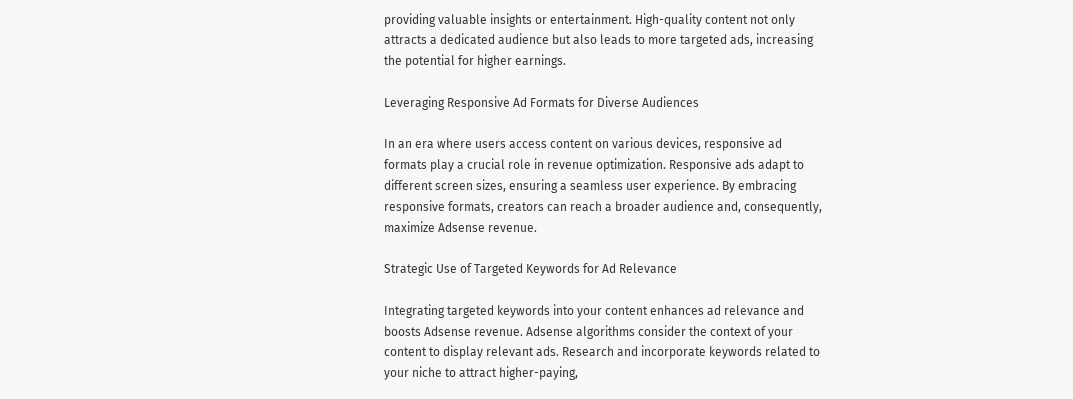providing valuable insights or entertainment. High-quality content not only attracts a dedicated audience but also leads to more targeted ads, increasing the potential for higher earnings.

Leveraging Responsive Ad Formats for Diverse Audiences

In an era where users access content on various devices, responsive ad formats play a crucial role in revenue optimization. Responsive ads adapt to different screen sizes, ensuring a seamless user experience. By embracing responsive formats, creators can reach a broader audience and, consequently, maximize Adsense revenue.

Strategic Use of Targeted Keywords for Ad Relevance

Integrating targeted keywords into your content enhances ad relevance and boosts Adsense revenue. Adsense algorithms consider the context of your content to display relevant ads. Research and incorporate keywords related to your niche to attract higher-paying,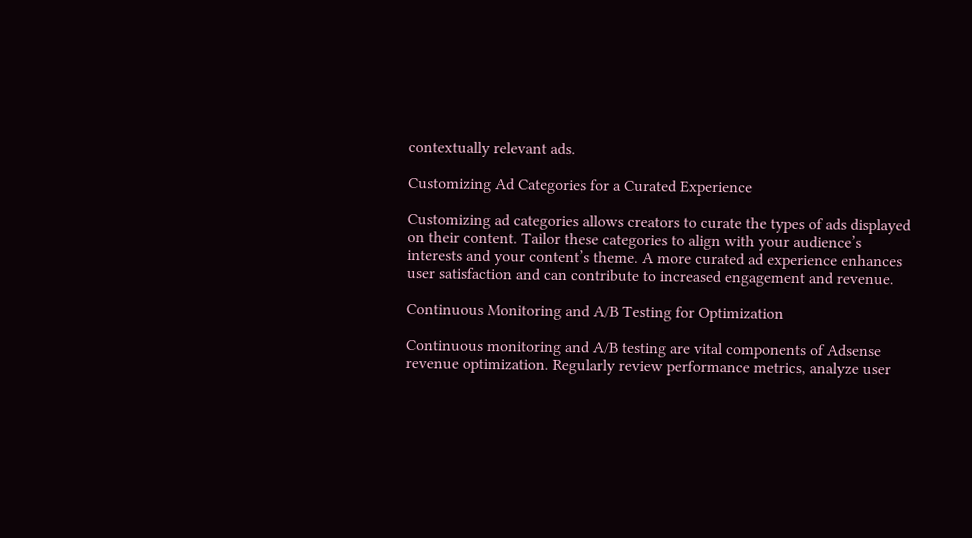contextually relevant ads.

Customizing Ad Categories for a Curated Experience

Customizing ad categories allows creators to curate the types of ads displayed on their content. Tailor these categories to align with your audience’s interests and your content’s theme. A more curated ad experience enhances user satisfaction and can contribute to increased engagement and revenue.

Continuous Monitoring and A/B Testing for Optimization

Continuous monitoring and A/B testing are vital components of Adsense revenue optimization. Regularly review performance metrics, analyze user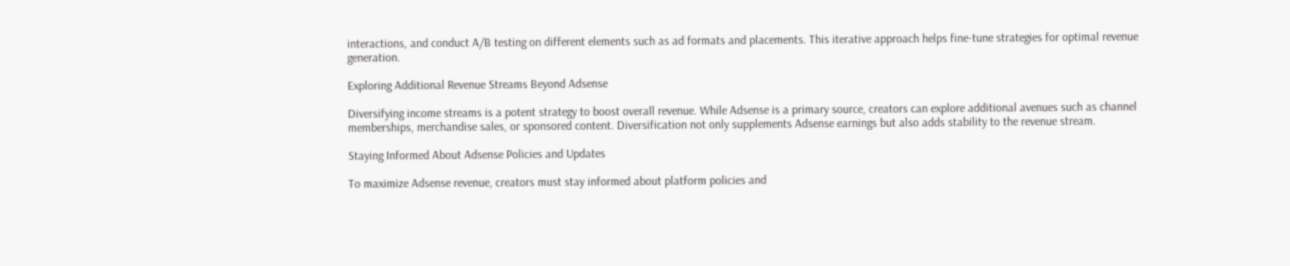interactions, and conduct A/B testing on different elements such as ad formats and placements. This iterative approach helps fine-tune strategies for optimal revenue generation.

Exploring Additional Revenue Streams Beyond Adsense

Diversifying income streams is a potent strategy to boost overall revenue. While Adsense is a primary source, creators can explore additional avenues such as channel memberships, merchandise sales, or sponsored content. Diversification not only supplements Adsense earnings but also adds stability to the revenue stream.

Staying Informed About Adsense Policies and Updates

To maximize Adsense revenue, creators must stay informed about platform policies and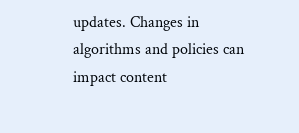updates. Changes in algorithms and policies can impact content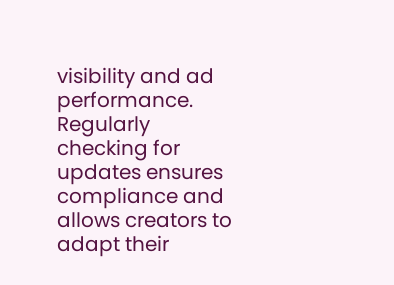visibility and ad performance. Regularly checking for updates ensures compliance and allows creators to adapt their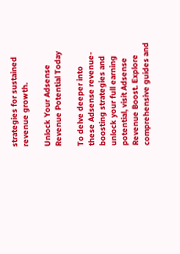strategies for sustained revenue growth.

Unlock Your Adsense Revenue Potential Today

To delve deeper into these Adsense revenue-boosting strategies and unlock your full earning potential, visit Adsense Revenue Boost. Explore comprehensive guides and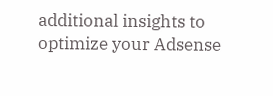additional insights to optimize your Adsense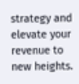strategy and elevate your revenue to new heights.